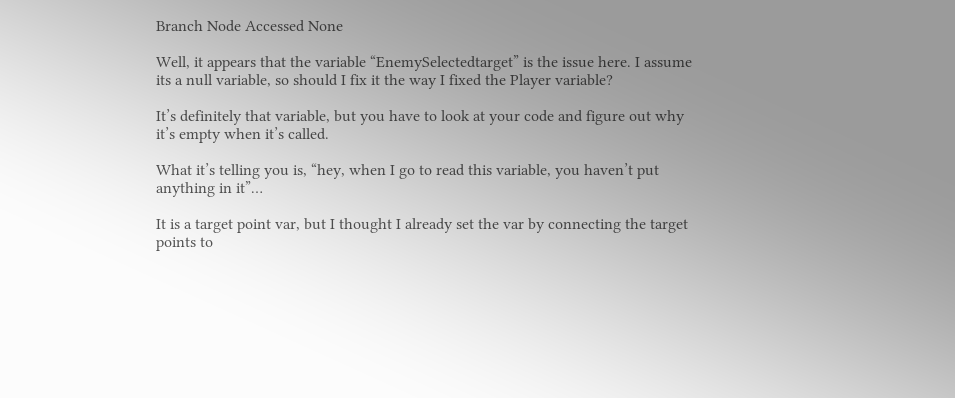Branch Node Accessed None

Well, it appears that the variable “EnemySelectedtarget” is the issue here. I assume its a null variable, so should I fix it the way I fixed the Player variable?

It’s definitely that variable, but you have to look at your code and figure out why it’s empty when it’s called.

What it’s telling you is, “hey, when I go to read this variable, you haven’t put anything in it”…

It is a target point var, but I thought I already set the var by connecting the target points to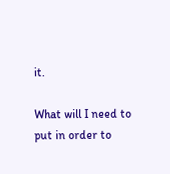it.

What will I need to put in order to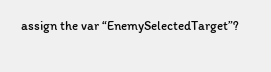assign the var “EnemySelectedTarget”?